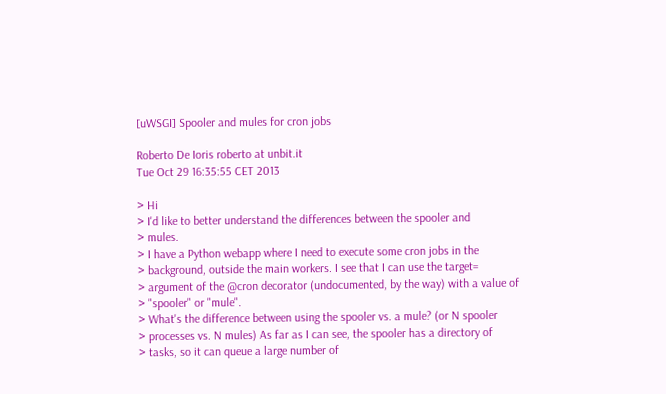[uWSGI] Spooler and mules for cron jobs

Roberto De Ioris roberto at unbit.it
Tue Oct 29 16:35:55 CET 2013

> Hi
> I'd like to better understand the differences between the spooler and
> mules.
> I have a Python webapp where I need to execute some cron jobs in the
> background, outside the main workers. I see that I can use the target=
> argument of the @cron decorator (undocumented, by the way) with a value of
> "spooler" or "mule".
> What's the difference between using the spooler vs. a mule? (or N spooler
> processes vs. N mules) As far as I can see, the spooler has a directory of
> tasks, so it can queue a large number of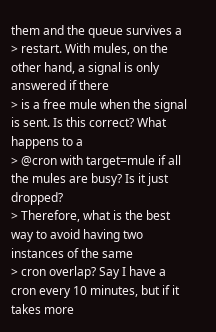them and the queue survives a
> restart. With mules, on the other hand, a signal is only answered if there
> is a free mule when the signal is sent. Is this correct? What happens to a
> @cron with target=mule if all the mules are busy? Is it just dropped?
> Therefore, what is the best way to avoid having two instances of the same
> cron overlap? Say I have a cron every 10 minutes, but if it takes more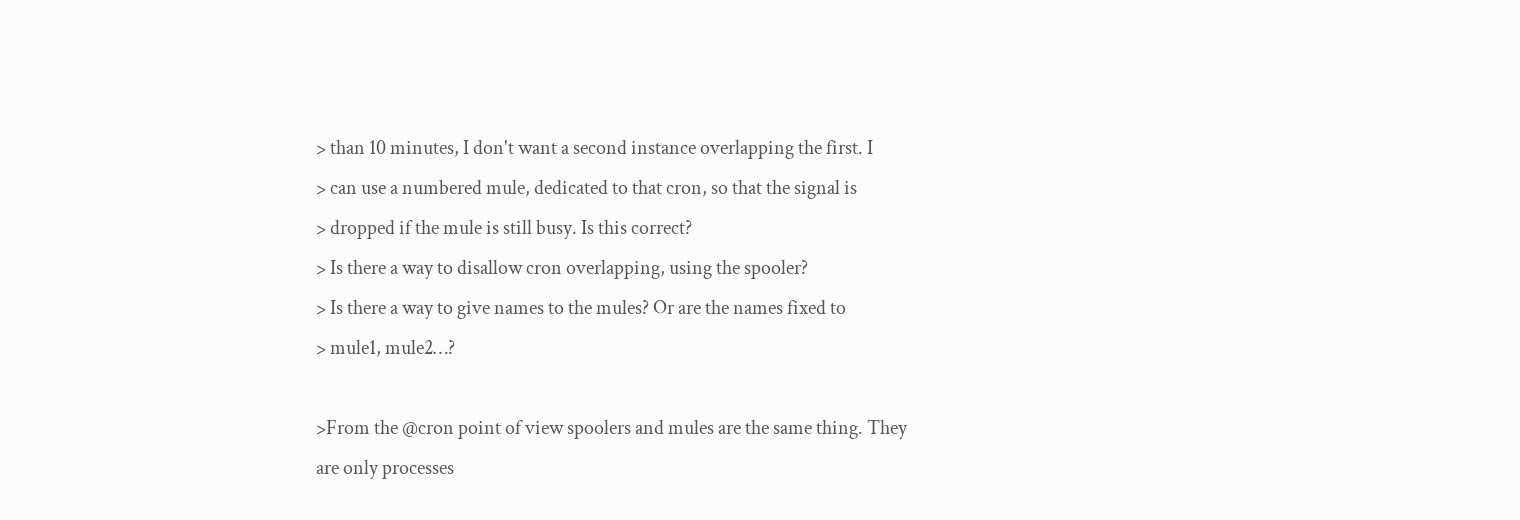> than 10 minutes, I don't want a second instance overlapping the first. I
> can use a numbered mule, dedicated to that cron, so that the signal is
> dropped if the mule is still busy. Is this correct?
> Is there a way to disallow cron overlapping, using the spooler?
> Is there a way to give names to the mules? Or are the names fixed to
> mule1, mule2…?

>From the @cron point of view spoolers and mules are the same thing. They
are only processes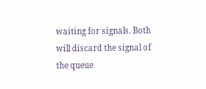waiting for signals. Both will discard the signal of
the queue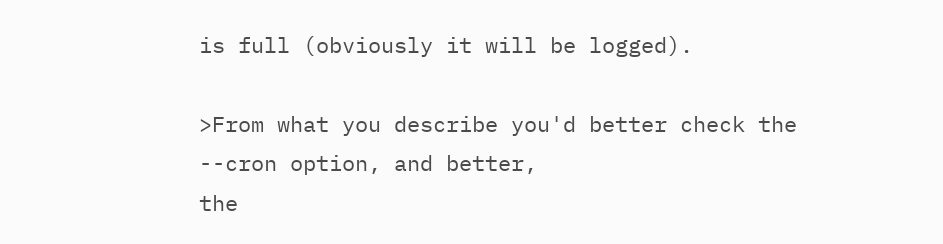is full (obviously it will be logged).

>From what you describe you'd better check the --cron option, and better,
the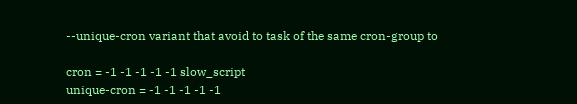--unique-cron variant that avoid to task of the same cron-group to

cron = -1 -1 -1 -1 -1 slow_script
unique-cron = -1 -1 -1 -1 -1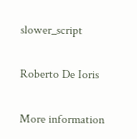slower_script

Roberto De Ioris

More information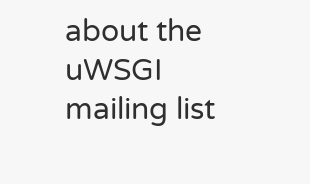about the uWSGI mailing list